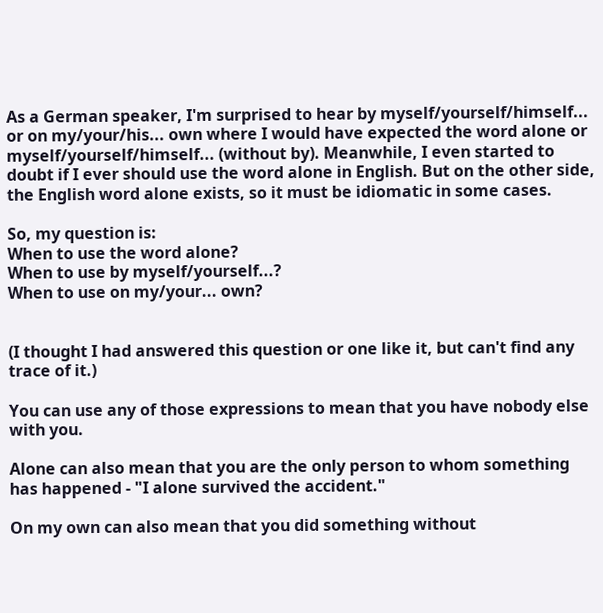As a German speaker, I'm surprised to hear by myself/yourself/himself... or on my/your/his... own where I would have expected the word alone or myself/yourself/himself... (without by). Meanwhile, I even started to doubt if I ever should use the word alone in English. But on the other side, the English word alone exists, so it must be idiomatic in some cases.

So, my question is:
When to use the word alone?
When to use by myself/yourself...?
When to use on my/your... own?


(I thought I had answered this question or one like it, but can't find any trace of it.)

You can use any of those expressions to mean that you have nobody else with you.

Alone can also mean that you are the only person to whom something has happened - "I alone survived the accident."

On my own can also mean that you did something without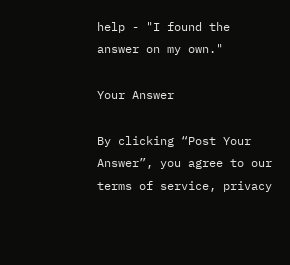help - "I found the answer on my own."

Your Answer

By clicking “Post Your Answer”, you agree to our terms of service, privacy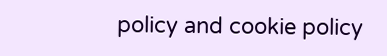policy and cookie policy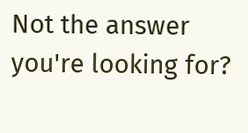Not the answer you're looking for?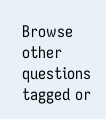Browse other questions tagged or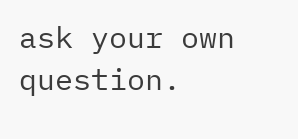ask your own question.